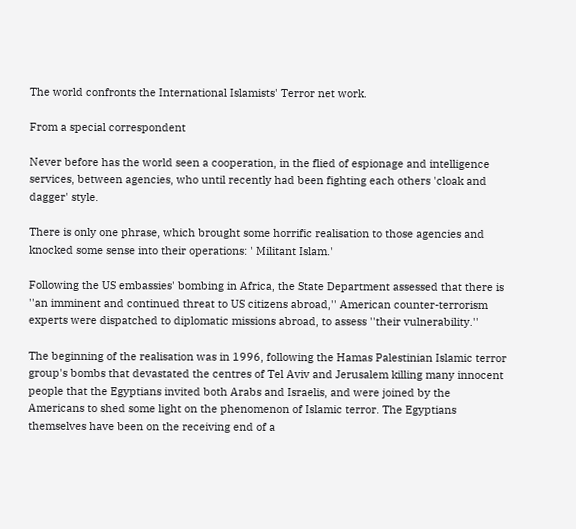The world confronts the International Islamists' Terror net work.

From a special correspondent

Never before has the world seen a cooperation, in the flied of espionage and intelligence services, between agencies, who until recently had been fighting each others 'cloak and dagger' style.

There is only one phrase, which brought some horrific realisation to those agencies and knocked some sense into their operations: ' Militant Islam.'

Following the US embassies' bombing in Africa, the State Department assessed that there is ''an imminent and continued threat to US citizens abroad,'' American counter-terrorism experts were dispatched to diplomatic missions abroad, to assess ''their vulnerability.''

The beginning of the realisation was in 1996, following the Hamas Palestinian Islamic terror group's bombs that devastated the centres of Tel Aviv and Jerusalem killing many innocent people that the Egyptians invited both Arabs and Israelis, and were joined by the Americans to shed some light on the phenomenon of Islamic terror. The Egyptians themselves have been on the receiving end of a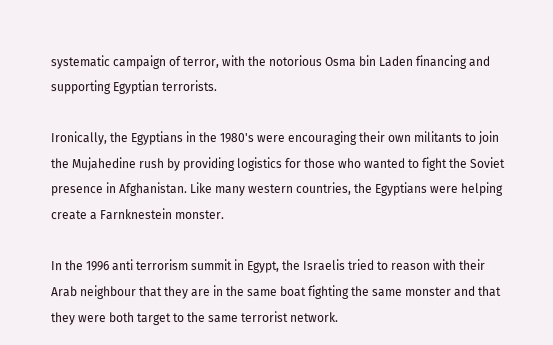systematic campaign of terror, with the notorious Osma bin Laden financing and supporting Egyptian terrorists.

Ironically, the Egyptians in the 1980's were encouraging their own militants to join the Mujahedine rush by providing logistics for those who wanted to fight the Soviet presence in Afghanistan. Like many western countries, the Egyptians were helping create a Farnknestein monster.

In the 1996 anti terrorism summit in Egypt, the Israelis tried to reason with their Arab neighbour that they are in the same boat fighting the same monster and that they were both target to the same terrorist network.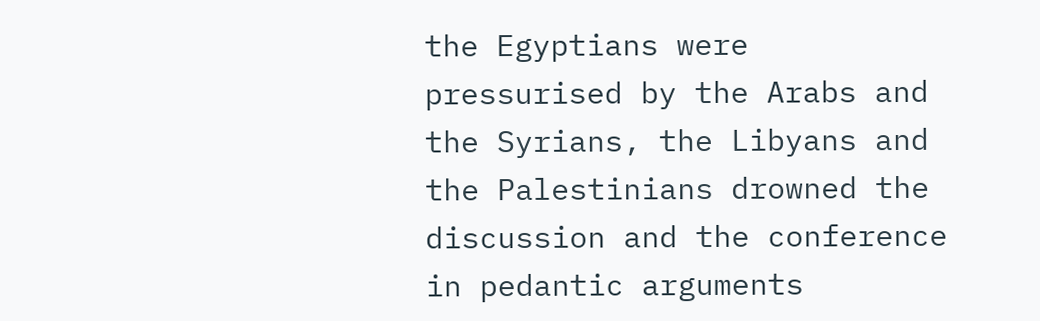the Egyptians were pressurised by the Arabs and the Syrians, the Libyans and the Palestinians drowned the discussion and the conference in pedantic arguments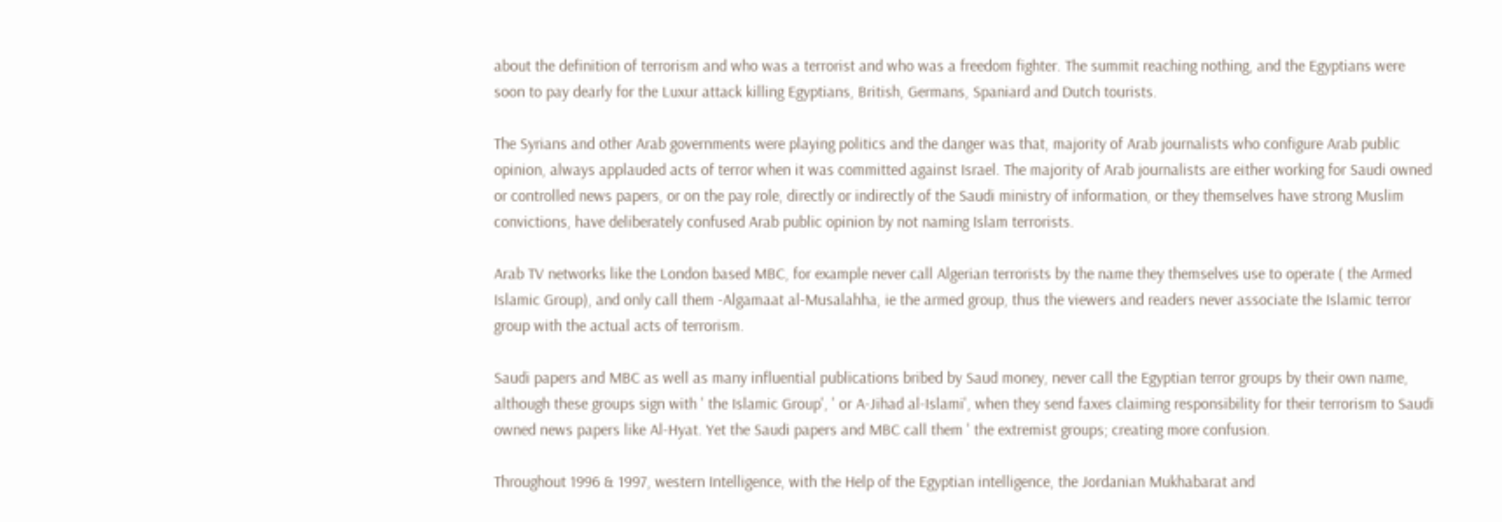about the definition of terrorism and who was a terrorist and who was a freedom fighter. The summit reaching nothing, and the Egyptians were soon to pay dearly for the Luxur attack killing Egyptians, British, Germans, Spaniard and Dutch tourists.

The Syrians and other Arab governments were playing politics and the danger was that, majority of Arab journalists who configure Arab public opinion, always applauded acts of terror when it was committed against Israel. The majority of Arab journalists are either working for Saudi owned or controlled news papers, or on the pay role, directly or indirectly of the Saudi ministry of information, or they themselves have strong Muslim convictions, have deliberately confused Arab public opinion by not naming Islam terrorists.

Arab TV networks like the London based MBC, for example never call Algerian terrorists by the name they themselves use to operate ( the Armed Islamic Group), and only call them -Algamaat al-Musalahha, ie the armed group, thus the viewers and readers never associate the Islamic terror group with the actual acts of terrorism.

Saudi papers and MBC as well as many influential publications bribed by Saud money, never call the Egyptian terror groups by their own name, although these groups sign with ' the Islamic Group', ' or A-Jihad al-Islami', when they send faxes claiming responsibility for their terrorism to Saudi owned news papers like Al-Hyat. Yet the Saudi papers and MBC call them ' the extremist groups; creating more confusion.

Throughout 1996 & 1997, western Intelligence, with the Help of the Egyptian intelligence, the Jordanian Mukhabarat and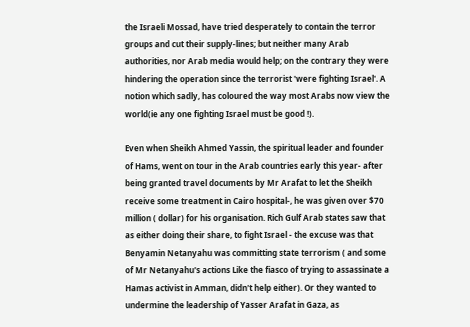the Israeli Mossad, have tried desperately to contain the terror groups and cut their supply-lines; but neither many Arab authorities, nor Arab media would help; on the contrary they were hindering the operation since the terrorist 'were fighting Israel'. A notion which sadly, has coloured the way most Arabs now view the world(ie any one fighting Israel must be good !).

Even when Sheikh Ahmed Yassin, the spiritual leader and founder of Hams, went on tour in the Arab countries early this year- after being granted travel documents by Mr Arafat to let the Sheikh receive some treatment in Cairo hospital-, he was given over $70 million ( dollar) for his organisation. Rich Gulf Arab states saw that as either doing their share, to fight Israel - the excuse was that Benyamin Netanyahu was committing state terrorism ( and some of Mr Netanyahu's actions Like the fiasco of trying to assassinate a Hamas activist in Amman, didn't help either). Or they wanted to undermine the leadership of Yasser Arafat in Gaza, as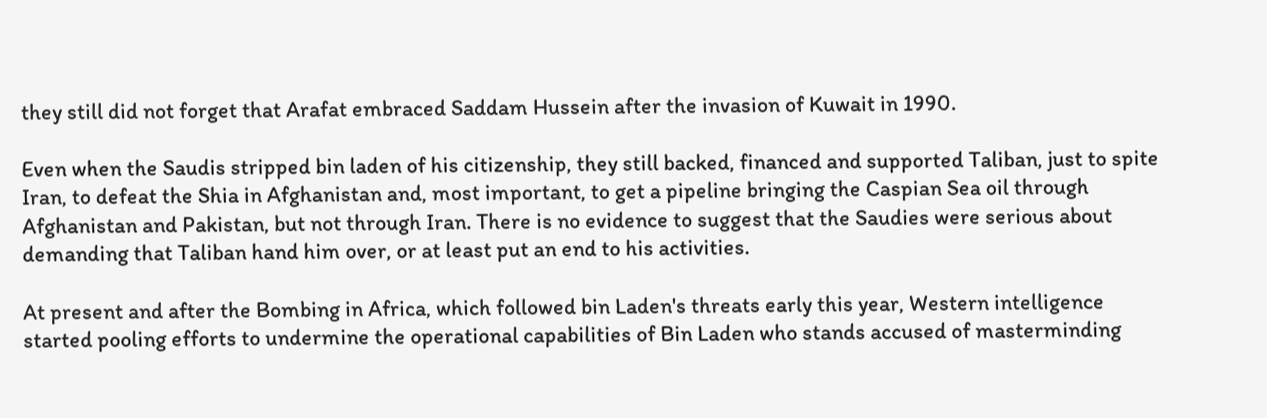they still did not forget that Arafat embraced Saddam Hussein after the invasion of Kuwait in 1990.

Even when the Saudis stripped bin laden of his citizenship, they still backed, financed and supported Taliban, just to spite Iran, to defeat the Shia in Afghanistan and, most important, to get a pipeline bringing the Caspian Sea oil through Afghanistan and Pakistan, but not through Iran. There is no evidence to suggest that the Saudies were serious about demanding that Taliban hand him over, or at least put an end to his activities.

At present and after the Bombing in Africa, which followed bin Laden's threats early this year, Western intelligence started pooling efforts to undermine the operational capabilities of Bin Laden who stands accused of masterminding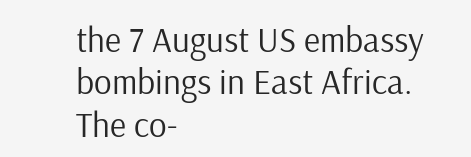the 7 August US embassy bombings in East Africa. The co-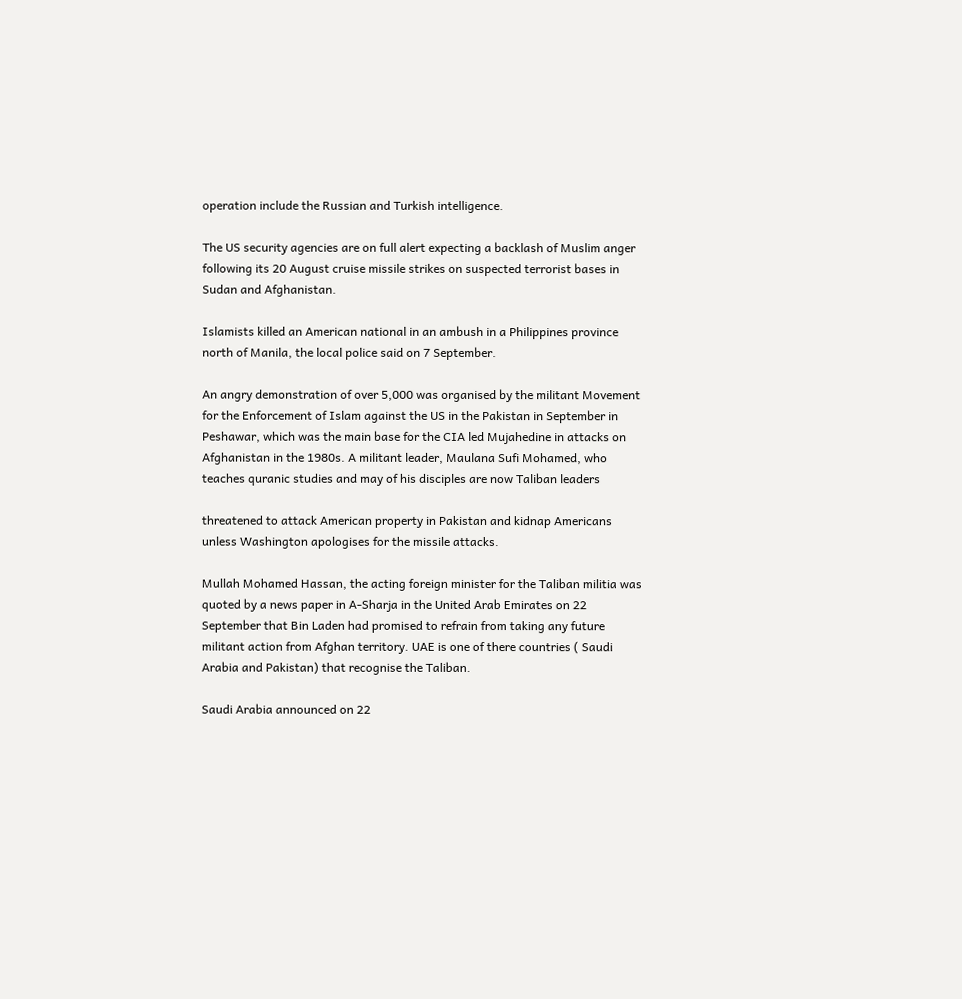operation include the Russian and Turkish intelligence.

The US security agencies are on full alert expecting a backlash of Muslim anger following its 20 August cruise missile strikes on suspected terrorist bases in Sudan and Afghanistan.

Islamists killed an American national in an ambush in a Philippines province north of Manila, the local police said on 7 September.

An angry demonstration of over 5,000 was organised by the militant Movement for the Enforcement of Islam against the US in the Pakistan in September in Peshawar, which was the main base for the CIA led Mujahedine in attacks on Afghanistan in the 1980s. A militant leader, Maulana Sufi Mohamed, who teaches quranic studies and may of his disciples are now Taliban leaders

threatened to attack American property in Pakistan and kidnap Americans unless Washington apologises for the missile attacks.

Mullah Mohamed Hassan, the acting foreign minister for the Taliban militia was quoted by a news paper in A-Sharja in the United Arab Emirates on 22 September that Bin Laden had promised to refrain from taking any future militant action from Afghan territory. UAE is one of there countries ( Saudi Arabia and Pakistan) that recognise the Taliban.

Saudi Arabia announced on 22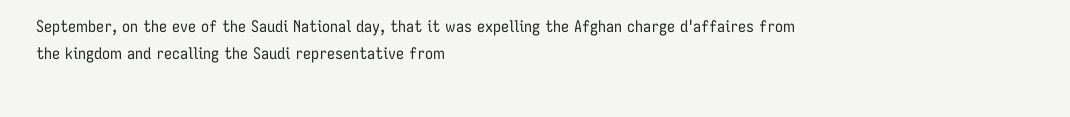September, on the eve of the Saudi National day, that it was expelling the Afghan charge d'affaires from the kingdom and recalling the Saudi representative from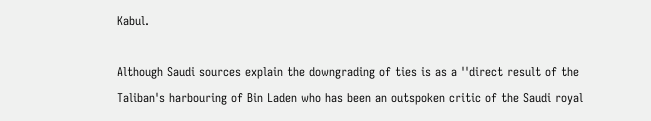Kabul.

Although Saudi sources explain the downgrading of ties is as a ''direct result of the Taliban's harbouring of Bin Laden who has been an outspoken critic of the Saudi royal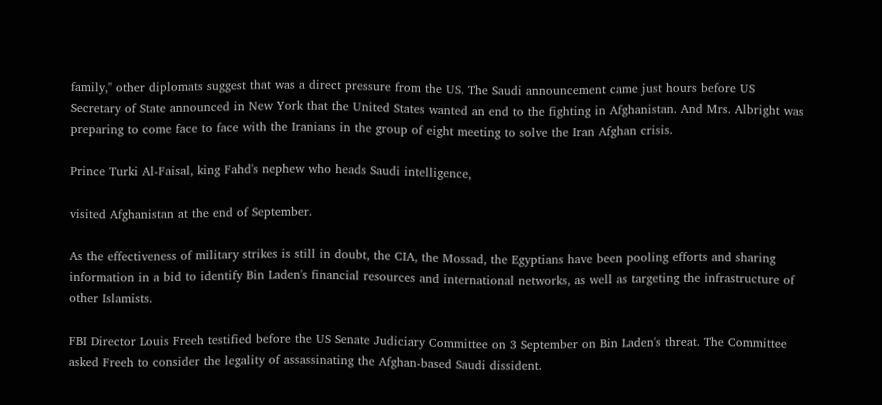family,'' other diplomats suggest that was a direct pressure from the US. The Saudi announcement came just hours before US Secretary of State announced in New York that the United States wanted an end to the fighting in Afghanistan. And Mrs. Albright was preparing to come face to face with the Iranians in the group of eight meeting to solve the Iran Afghan crisis.

Prince Turki Al-Faisal, king Fahd's nephew who heads Saudi intelligence,

visited Afghanistan at the end of September.

As the effectiveness of military strikes is still in doubt, the CIA, the Mossad, the Egyptians have been pooling efforts and sharing information in a bid to identify Bin Laden's financial resources and international networks, as well as targeting the infrastructure of other Islamists.

FBI Director Louis Freeh testified before the US Senate Judiciary Committee on 3 September on Bin Laden's threat. The Committee asked Freeh to consider the legality of assassinating the Afghan-based Saudi dissident.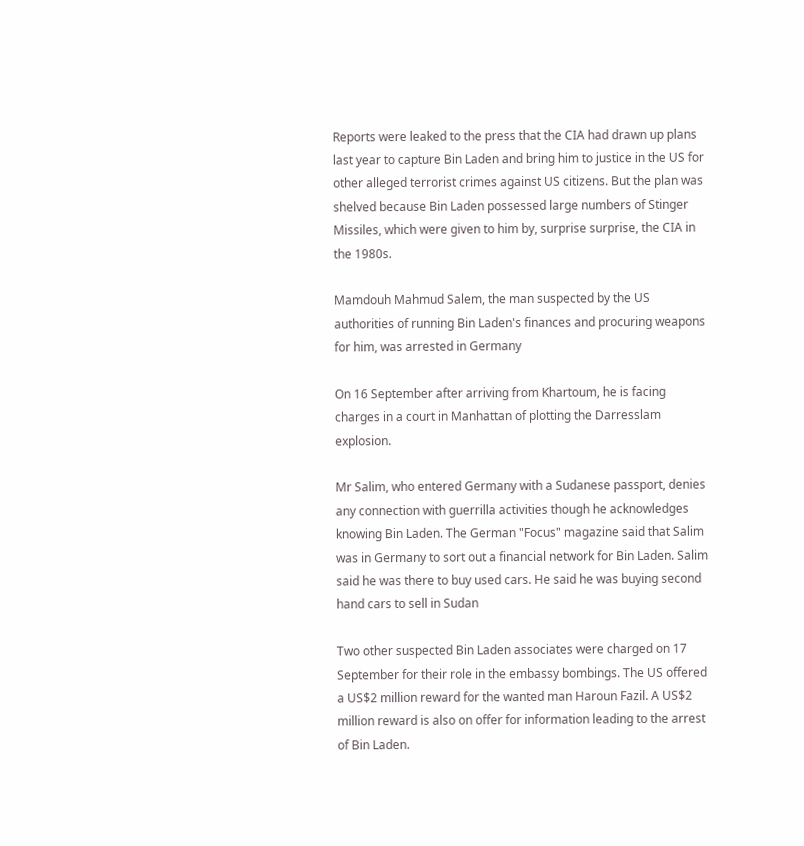Reports were leaked to the press that the CIA had drawn up plans last year to capture Bin Laden and bring him to justice in the US for other alleged terrorist crimes against US citizens. But the plan was shelved because Bin Laden possessed large numbers of Stinger Missiles, which were given to him by, surprise surprise, the CIA in the 1980s.

Mamdouh Mahmud Salem, the man suspected by the US authorities of running Bin Laden's finances and procuring weapons for him, was arrested in Germany

On 16 September after arriving from Khartoum, he is facing charges in a court in Manhattan of plotting the Darresslam explosion.

Mr Salim, who entered Germany with a Sudanese passport, denies any connection with guerrilla activities though he acknowledges knowing Bin Laden. The German "Focus" magazine said that Salim was in Germany to sort out a financial network for Bin Laden. Salim said he was there to buy used cars. He said he was buying second hand cars to sell in Sudan

Two other suspected Bin Laden associates were charged on 17 September for their role in the embassy bombings. The US offered a US$2 million reward for the wanted man Haroun Fazil. A US$2 million reward is also on offer for information leading to the arrest of Bin Laden.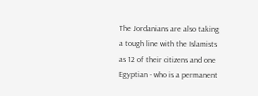The Jordanians are also taking a tough line with the Islamists as 12 of their citizens and one Egyptian - who is a permanent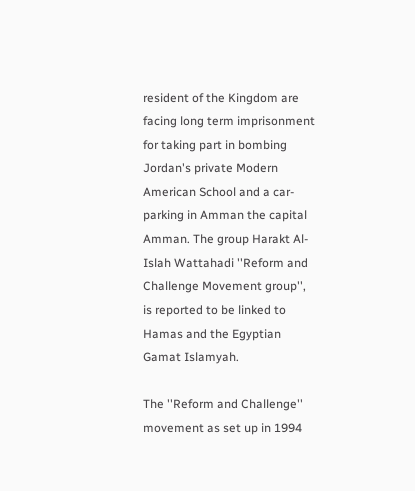resident of the Kingdom are facing long term imprisonment for taking part in bombing Jordan's private Modern American School and a car-parking in Amman the capital Amman. The group Harakt Al-Islah Wattahadi ''Reform and Challenge Movement group'', is reported to be linked to Hamas and the Egyptian Gamat Islamyah.

The ''Reform and Challenge'' movement as set up in 1994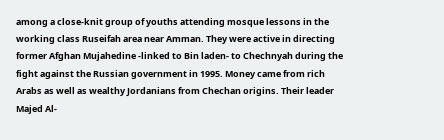among a close-knit group of youths attending mosque lessons in the working class Ruseifah area near Amman. They were active in directing former Afghan Mujahedine -linked to Bin laden- to Chechnyah during the fight against the Russian government in 1995. Money came from rich Arabs as well as wealthy Jordanians from Chechan origins. Their leader Majed Al-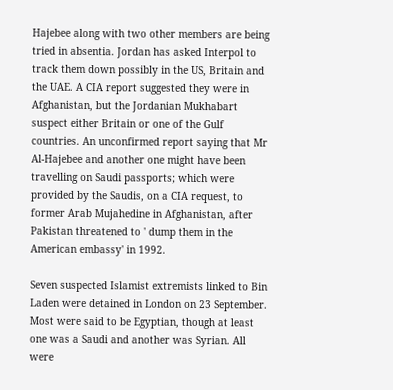Hajebee along with two other members are being tried in absentia. Jordan has asked Interpol to track them down possibly in the US, Britain and the UAE. A CIA report suggested they were in Afghanistan, but the Jordanian Mukhabart suspect either Britain or one of the Gulf countries. An unconfirmed report saying that Mr Al-Hajebee and another one might have been travelling on Saudi passports; which were provided by the Saudis, on a CIA request, to former Arab Mujahedine in Afghanistan, after Pakistan threatened to ' dump them in the American embassy' in 1992.

Seven suspected Islamist extremists linked to Bin Laden were detained in London on 23 September. Most were said to be Egyptian, though at least one was a Saudi and another was Syrian. All were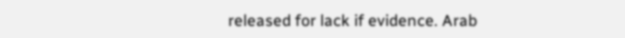released for lack if evidence. Arab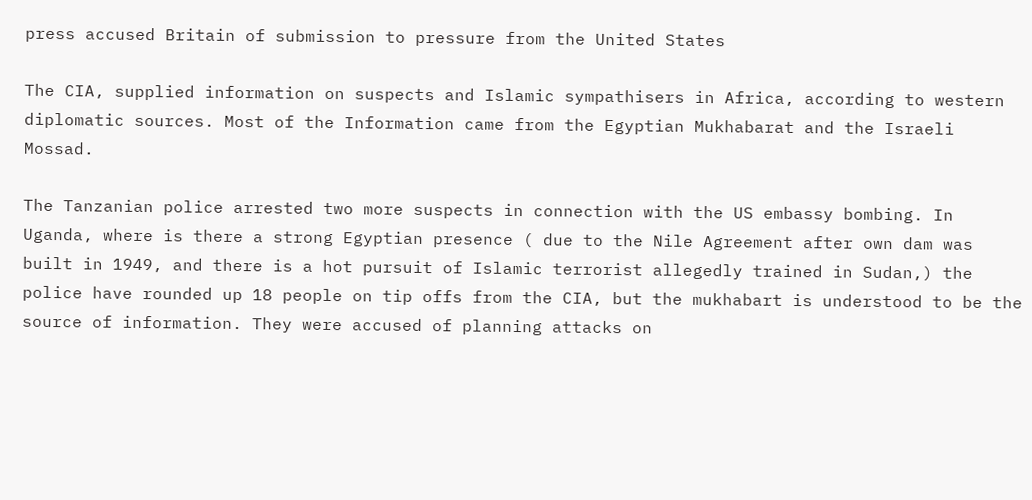press accused Britain of submission to pressure from the United States

The CIA, supplied information on suspects and Islamic sympathisers in Africa, according to western diplomatic sources. Most of the Information came from the Egyptian Mukhabarat and the Israeli Mossad.

The Tanzanian police arrested two more suspects in connection with the US embassy bombing. In Uganda, where is there a strong Egyptian presence ( due to the Nile Agreement after own dam was built in 1949, and there is a hot pursuit of Islamic terrorist allegedly trained in Sudan,) the police have rounded up 18 people on tip offs from the CIA, but the mukhabart is understood to be the source of information. They were accused of planning attacks on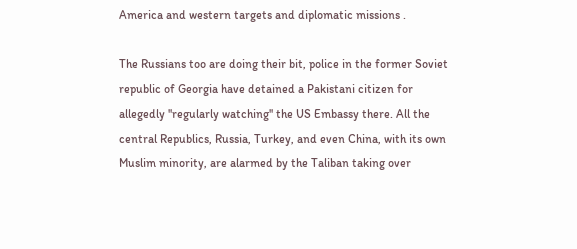America and western targets and diplomatic missions .

The Russians too are doing their bit, police in the former Soviet republic of Georgia have detained a Pakistani citizen for allegedly ''regularly watching'' the US Embassy there. All the central Republics, Russia, Turkey, and even China, with its own Muslim minority, are alarmed by the Taliban taking over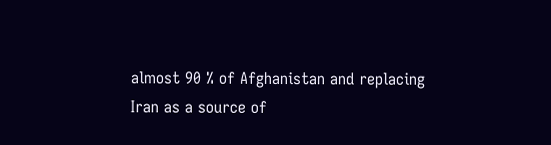almost 90 % of Afghanistan and replacing Iran as a source of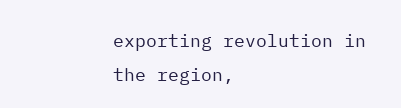exporting revolution in the region,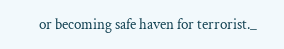or becoming safe haven for terrorist._